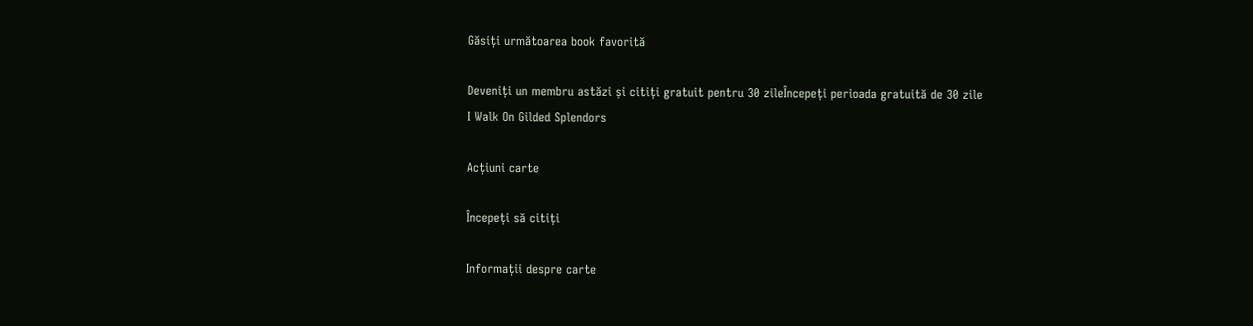Găsiți următoarea book favorită

Deveniți un membru astăzi și citiți gratuit pentru 30 zileÎncepeți perioada gratuită de 30 zile
I Walk On Gilded Splendors

Acțiuni carte

Începeți să citiți

Informații despre carte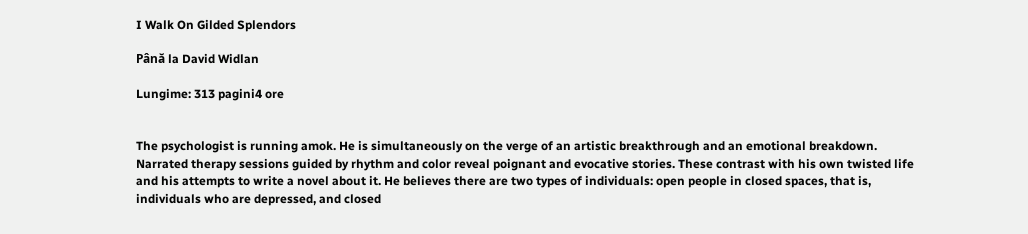I Walk On Gilded Splendors

Până la David Widlan

Lungime: 313 pagini4 ore


The psychologist is running amok. He is simultaneously on the verge of an artistic breakthrough and an emotional breakdown. Narrated therapy sessions guided by rhythm and color reveal poignant and evocative stories. These contrast with his own twisted life and his attempts to write a novel about it. He believes there are two types of individuals: open people in closed spaces, that is, individuals who are depressed, and closed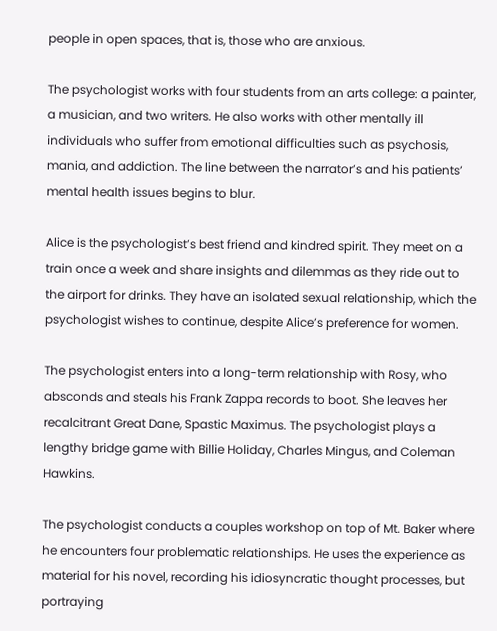people in open spaces, that is, those who are anxious.

The psychologist works with four students from an arts college: a painter, a musician, and two writers. He also works with other mentally ill individuals who suffer from emotional difficulties such as psychosis, mania, and addiction. The line between the narrator’s and his patients’ mental health issues begins to blur.

Alice is the psychologist’s best friend and kindred spirit. They meet on a train once a week and share insights and dilemmas as they ride out to the airport for drinks. They have an isolated sexual relationship, which the psychologist wishes to continue, despite Alice’s preference for women.

The psychologist enters into a long-term relationship with Rosy, who absconds and steals his Frank Zappa records to boot. She leaves her recalcitrant Great Dane, Spastic Maximus. The psychologist plays a lengthy bridge game with Billie Holiday, Charles Mingus, and Coleman Hawkins.

The psychologist conducts a couples workshop on top of Mt. Baker where he encounters four problematic relationships. He uses the experience as material for his novel, recording his idiosyncratic thought processes, but portraying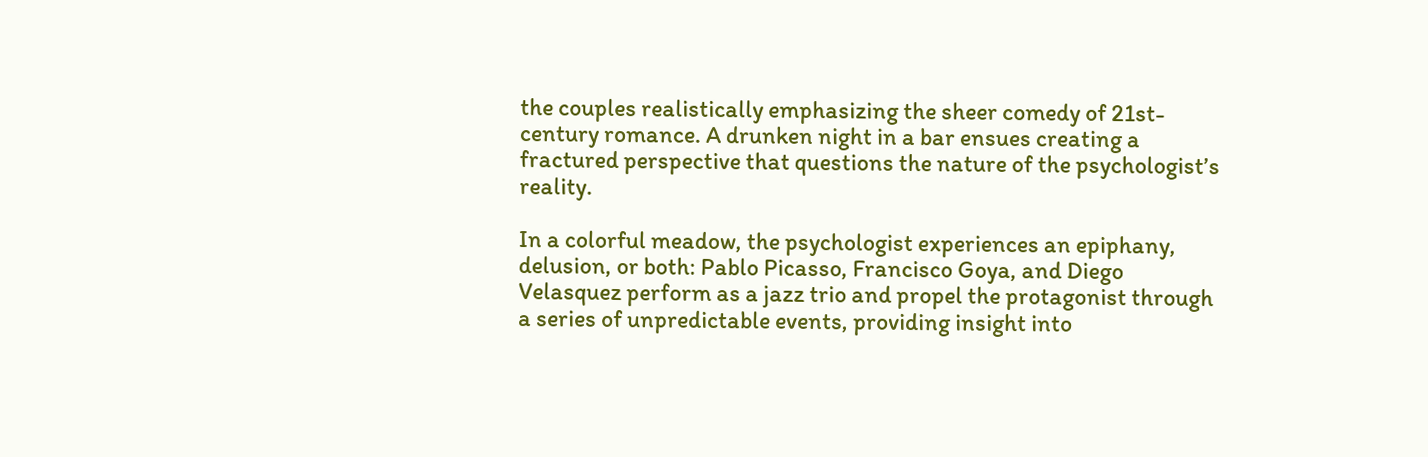the couples realistically emphasizing the sheer comedy of 21st-century romance. A drunken night in a bar ensues creating a fractured perspective that questions the nature of the psychologist’s reality.

In a colorful meadow, the psychologist experiences an epiphany, delusion, or both: Pablo Picasso, Francisco Goya, and Diego Velasquez perform as a jazz trio and propel the protagonist through a series of unpredictable events, providing insight into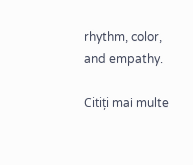rhythm, color, and empathy.

Citiți mai multe